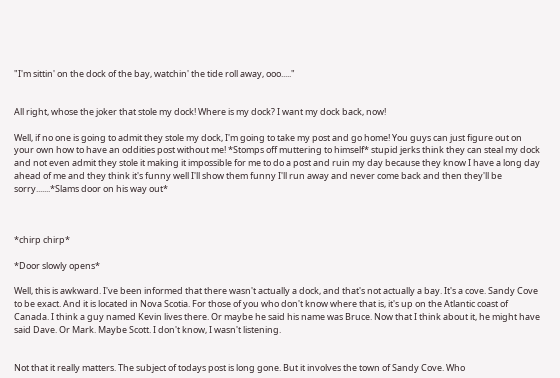"I'm sittin' on the dock of the bay, watchin' the tide roll away, ooo....."


All right, whose the joker that stole my dock! Where is my dock? I want my dock back, now!

Well, if no one is going to admit they stole my dock, I'm going to take my post and go home! You guys can just figure out on your own how to have an oddities post without me! *Stomps off muttering to himself* stupid jerks think they can steal my dock and not even admit they stole it making it impossible for me to do a post and ruin my day because they know I have a long day ahead of me and they think it's funny well I'll show them funny I'll run away and never come back and then they'll be sorry.......*Slams door on his way out*



*chirp chirp*

*Door slowly opens*

Well, this is awkward. I've been informed that there wasn't actually a dock, and that's not actually a bay. It's a cove. Sandy Cove to be exact. And it is located in Nova Scotia. For those of you who don't know where that is, it's up on the Atlantic coast of Canada. I think a guy named Kevin lives there. Or maybe he said his name was Bruce. Now that I think about it, he might have said Dave. Or Mark. Maybe Scott. I don't know, I wasn't listening.


Not that it really matters. The subject of todays post is long gone. But it involves the town of Sandy Cove. Who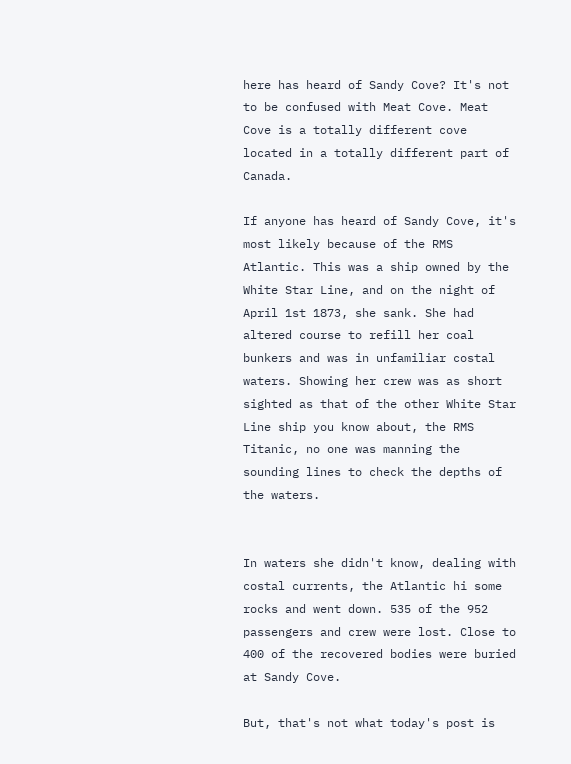here has heard of Sandy Cove? It's not to be confused with Meat Cove. Meat Cove is a totally different cove located in a totally different part of Canada.

If anyone has heard of Sandy Cove, it's most likely because of the RMS Atlantic. This was a ship owned by the White Star Line, and on the night of April 1st 1873, she sank. She had altered course to refill her coal bunkers and was in unfamiliar costal waters. Showing her crew was as short sighted as that of the other White Star Line ship you know about, the RMS Titanic, no one was manning the sounding lines to check the depths of the waters.


In waters she didn't know, dealing with costal currents, the Atlantic hi some rocks and went down. 535 of the 952 passengers and crew were lost. Close to 400 of the recovered bodies were buried at Sandy Cove.

But, that's not what today's post is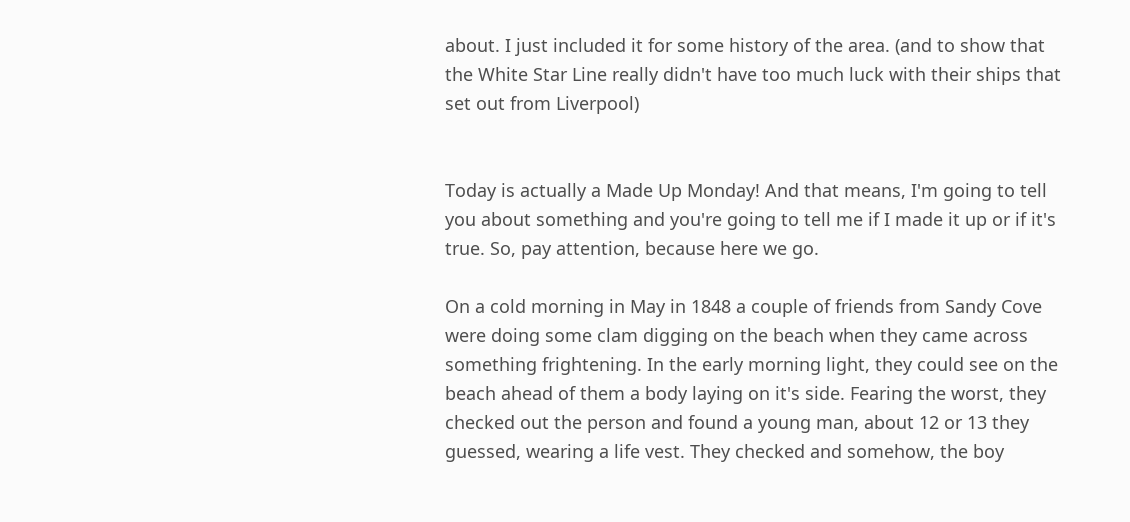about. I just included it for some history of the area. (and to show that the White Star Line really didn't have too much luck with their ships that set out from Liverpool)


Today is actually a Made Up Monday! And that means, I'm going to tell you about something and you're going to tell me if I made it up or if it's true. So, pay attention, because here we go.

On a cold morning in May in 1848 a couple of friends from Sandy Cove were doing some clam digging on the beach when they came across something frightening. In the early morning light, they could see on the beach ahead of them a body laying on it's side. Fearing the worst, they checked out the person and found a young man, about 12 or 13 they guessed, wearing a life vest. They checked and somehow, the boy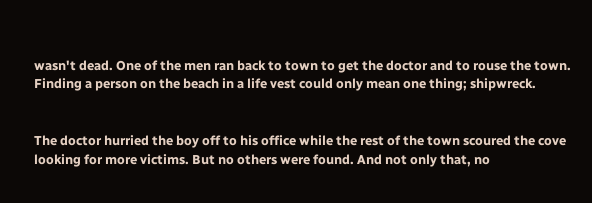wasn't dead. One of the men ran back to town to get the doctor and to rouse the town. Finding a person on the beach in a life vest could only mean one thing; shipwreck.


The doctor hurried the boy off to his office while the rest of the town scoured the cove looking for more victims. But no others were found. And not only that, no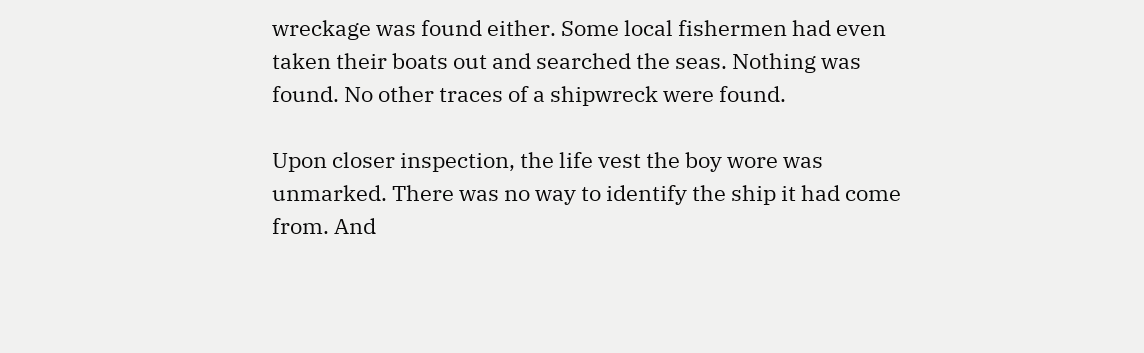wreckage was found either. Some local fishermen had even taken their boats out and searched the seas. Nothing was found. No other traces of a shipwreck were found.

Upon closer inspection, the life vest the boy wore was unmarked. There was no way to identify the ship it had come from. And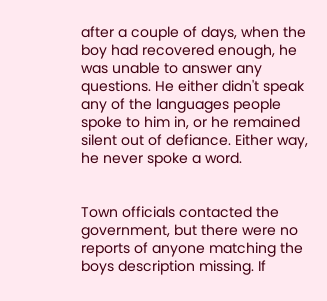after a couple of days, when the boy had recovered enough, he was unable to answer any questions. He either didn't speak any of the languages people spoke to him in, or he remained silent out of defiance. Either way, he never spoke a word.


Town officials contacted the government, but there were no reports of anyone matching the boys description missing. If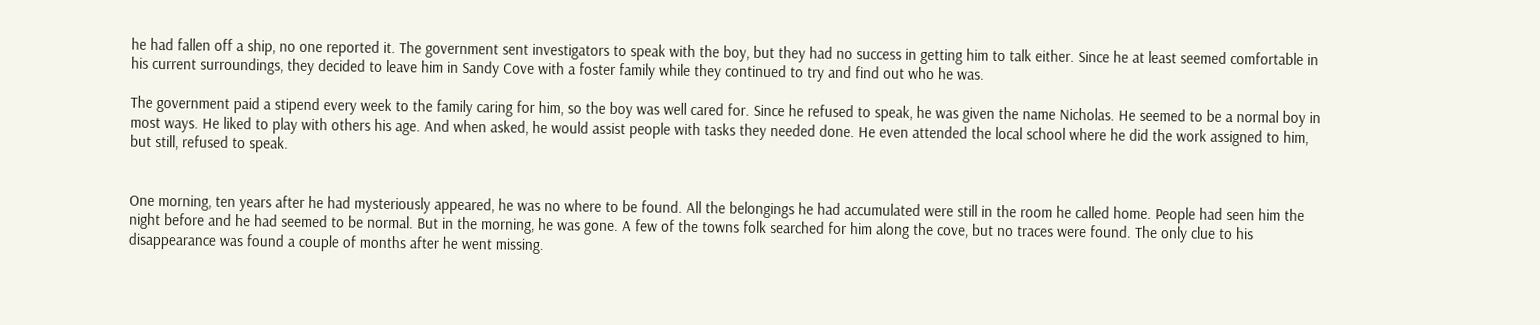he had fallen off a ship, no one reported it. The government sent investigators to speak with the boy, but they had no success in getting him to talk either. Since he at least seemed comfortable in his current surroundings, they decided to leave him in Sandy Cove with a foster family while they continued to try and find out who he was.

The government paid a stipend every week to the family caring for him, so the boy was well cared for. Since he refused to speak, he was given the name Nicholas. He seemed to be a normal boy in most ways. He liked to play with others his age. And when asked, he would assist people with tasks they needed done. He even attended the local school where he did the work assigned to him, but still, refused to speak.


One morning, ten years after he had mysteriously appeared, he was no where to be found. All the belongings he had accumulated were still in the room he called home. People had seen him the night before and he had seemed to be normal. But in the morning, he was gone. A few of the towns folk searched for him along the cove, but no traces were found. The only clue to his disappearance was found a couple of months after he went missing.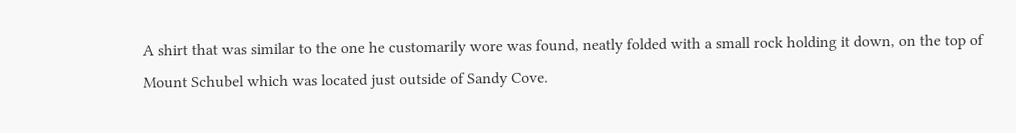A shirt that was similar to the one he customarily wore was found, neatly folded with a small rock holding it down, on the top of Mount Schubel which was located just outside of Sandy Cove.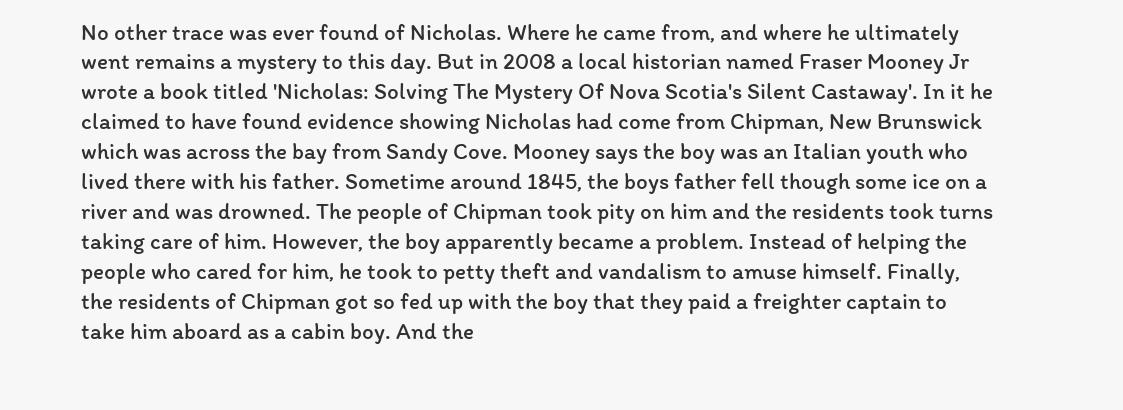No other trace was ever found of Nicholas. Where he came from, and where he ultimately went remains a mystery to this day. But in 2008 a local historian named Fraser Mooney Jr wrote a book titled 'Nicholas: Solving The Mystery Of Nova Scotia's Silent Castaway'. In it he claimed to have found evidence showing Nicholas had come from Chipman, New Brunswick which was across the bay from Sandy Cove. Mooney says the boy was an Italian youth who lived there with his father. Sometime around 1845, the boys father fell though some ice on a river and was drowned. The people of Chipman took pity on him and the residents took turns taking care of him. However, the boy apparently became a problem. Instead of helping the people who cared for him, he took to petty theft and vandalism to amuse himself. Finally, the residents of Chipman got so fed up with the boy that they paid a freighter captain to take him aboard as a cabin boy. And the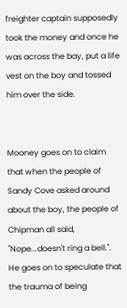freighter captain supposedly took the money and once he was across the bay, put a life vest on the boy and tossed him over the side.


Mooney goes on to claim that when the people of Sandy Cove asked around about the boy, the people of Chipman all said, "Nope...doesn't ring a bell.". He goes on to speculate that the trauma of being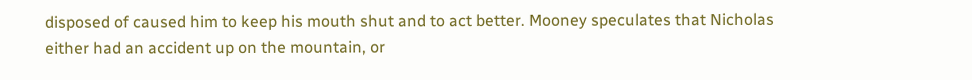disposed of caused him to keep his mouth shut and to act better. Mooney speculates that Nicholas either had an accident up on the mountain, or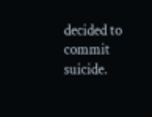decided to commit suicide.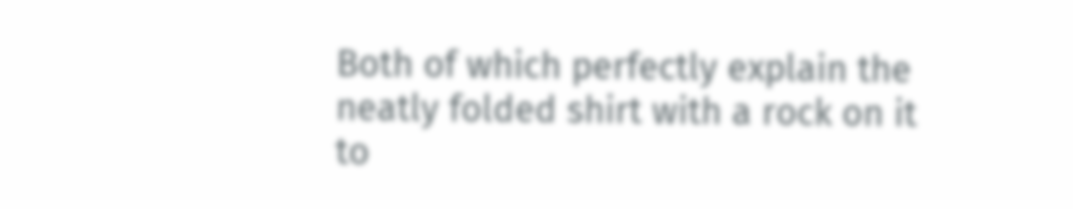Both of which perfectly explain the neatly folded shirt with a rock on it to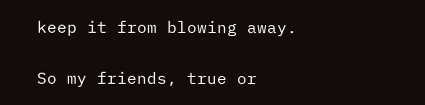keep it from blowing away.

So my friends, true or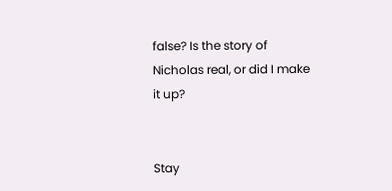false? Is the story of Nicholas real, or did I make it up?


Stay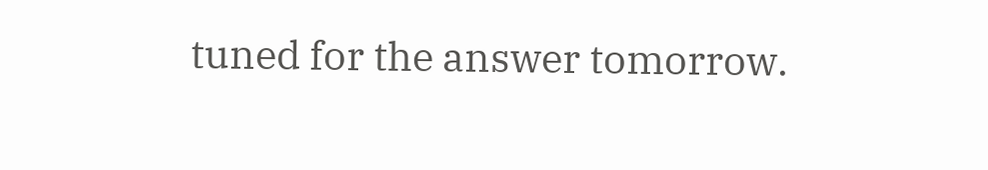tuned for the answer tomorrow.